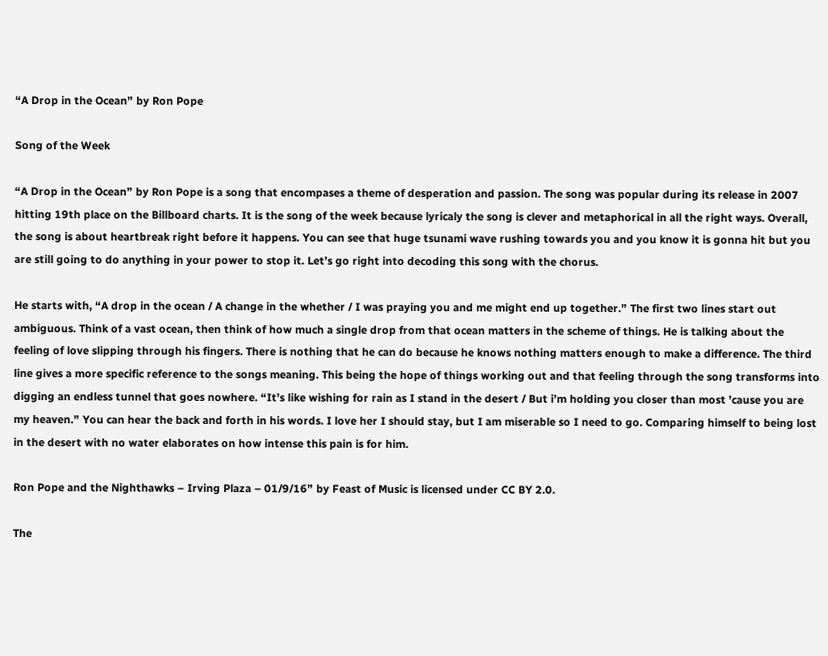“A Drop in the Ocean” by Ron Pope

Song of the Week

“A Drop in the Ocean” by Ron Pope is a song that encompases a theme of desperation and passion. The song was popular during its release in 2007 hitting 19th place on the Billboard charts. It is the song of the week because lyricaly the song is clever and metaphorical in all the right ways. Overall, the song is about heartbreak right before it happens. You can see that huge tsunami wave rushing towards you and you know it is gonna hit but you are still going to do anything in your power to stop it. Let’s go right into decoding this song with the chorus.

He starts with, “A drop in the ocean / A change in the whether / I was praying you and me might end up together.” The first two lines start out ambiguous. Think of a vast ocean, then think of how much a single drop from that ocean matters in the scheme of things. He is talking about the feeling of love slipping through his fingers. There is nothing that he can do because he knows nothing matters enough to make a difference. The third line gives a more specific reference to the songs meaning. This being the hope of things working out and that feeling through the song transforms into digging an endless tunnel that goes nowhere. “It’s like wishing for rain as I stand in the desert / But i’m holding you closer than most ’cause you are my heaven.” You can hear the back and forth in his words. I love her I should stay, but I am miserable so I need to go. Comparing himself to being lost in the desert with no water elaborates on how intense this pain is for him.

Ron Pope and the Nighthawks – Irving Plaza – 01/9/16” by Feast of Music is licensed under CC BY 2.0.

The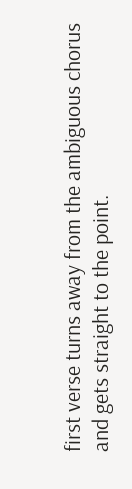first verse turns away from the ambiguous chorus and gets straight to the point.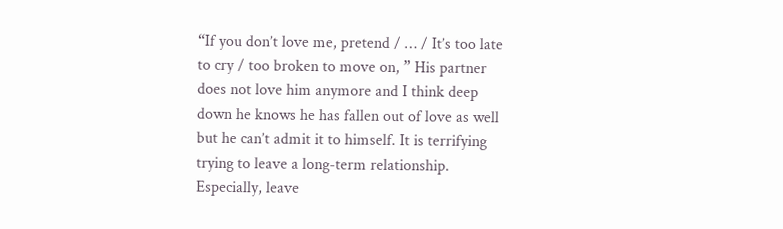“If you don’t love me, pretend / … / It’s too late to cry / too broken to move on, ” His partner does not love him anymore and I think deep down he knows he has fallen out of love as well but he can’t admit it to himself. It is terrifying trying to leave a long-term relationship. Especially, leave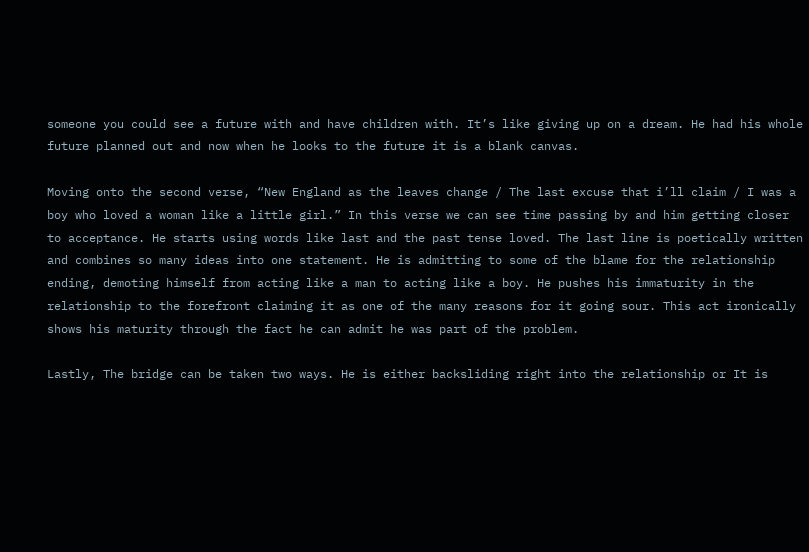someone you could see a future with and have children with. It’s like giving up on a dream. He had his whole future planned out and now when he looks to the future it is a blank canvas.

Moving onto the second verse, “New England as the leaves change / The last excuse that i’ll claim / I was a boy who loved a woman like a little girl.” In this verse we can see time passing by and him getting closer to acceptance. He starts using words like last and the past tense loved. The last line is poetically written and combines so many ideas into one statement. He is admitting to some of the blame for the relationship ending, demoting himself from acting like a man to acting like a boy. He pushes his immaturity in the relationship to the forefront claiming it as one of the many reasons for it going sour. This act ironically shows his maturity through the fact he can admit he was part of the problem.

Lastly, The bridge can be taken two ways. He is either backsliding right into the relationship or It is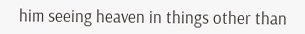him seeing heaven in things other than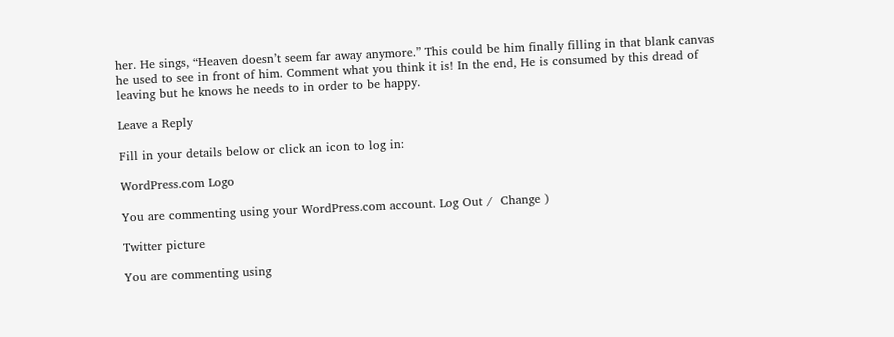her. He sings, “Heaven doesn’t seem far away anymore.” This could be him finally filling in that blank canvas he used to see in front of him. Comment what you think it is! In the end, He is consumed by this dread of leaving but he knows he needs to in order to be happy.

Leave a Reply

Fill in your details below or click an icon to log in:

WordPress.com Logo

You are commenting using your WordPress.com account. Log Out /  Change )

Twitter picture

You are commenting using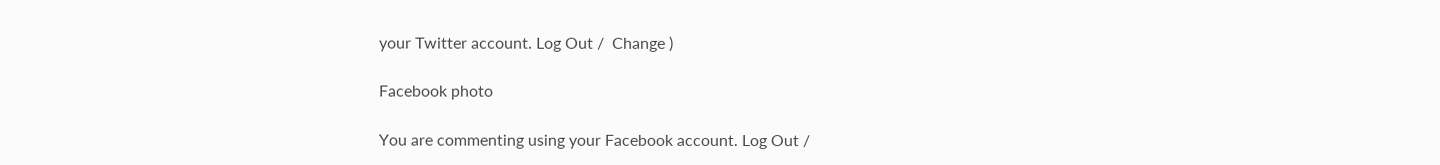your Twitter account. Log Out /  Change )

Facebook photo

You are commenting using your Facebook account. Log Out /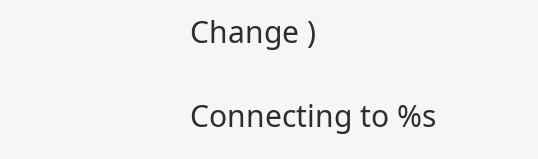Change )

Connecting to %s